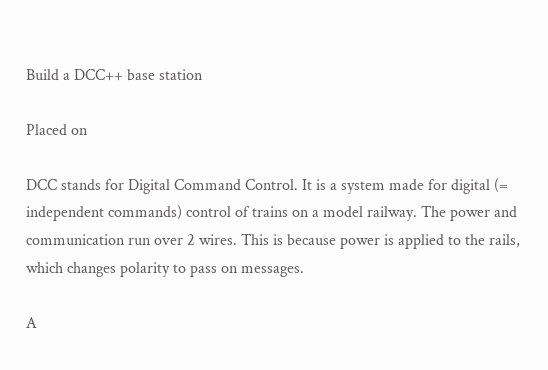Build a DCC++ base station

Placed on

DCC stands for Digital Command Control. It is a system made for digital (= independent commands) control of trains on a model railway. The power and communication run over 2 wires. This is because power is applied to the rails, which changes polarity to pass on messages.

A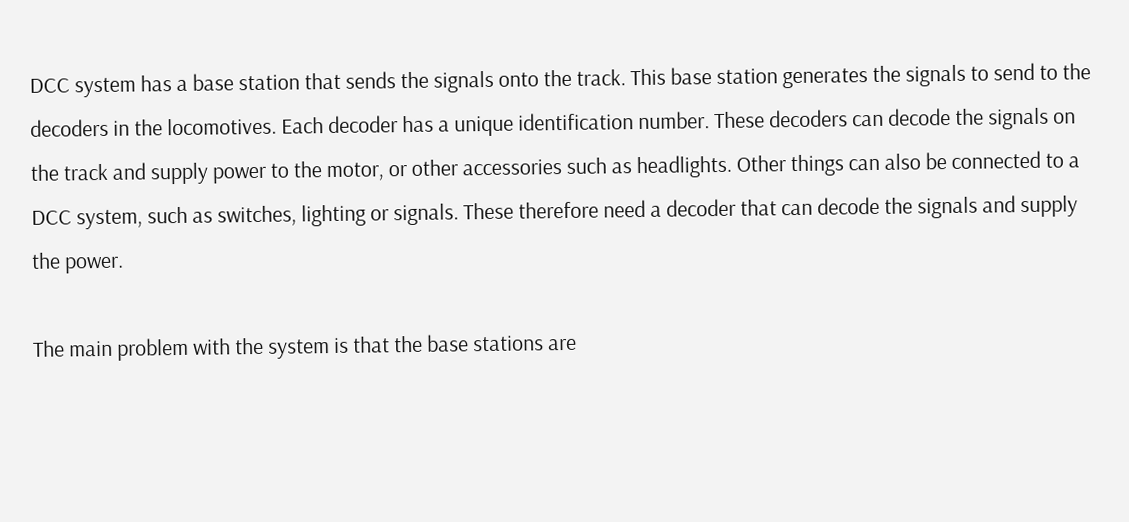DCC system has a base station that sends the signals onto the track. This base station generates the signals to send to the decoders in the locomotives. Each decoder has a unique identification number. These decoders can decode the signals on the track and supply power to the motor, or other accessories such as headlights. Other things can also be connected to a DCC system, such as switches, lighting or signals. These therefore need a decoder that can decode the signals and supply the power.

The main problem with the system is that the base stations are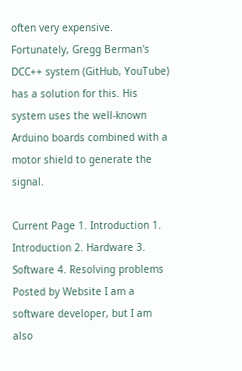often very expensive. Fortunately, Gregg Berman's DCC++ system (GitHub, YouTube) has a solution for this. His system uses the well-known Arduino boards combined with a motor shield to generate the signal.

Current Page 1. Introduction 1. Introduction 2. Hardware 3. Software 4. Resolving problems Posted by Website I am a software developer, but I am also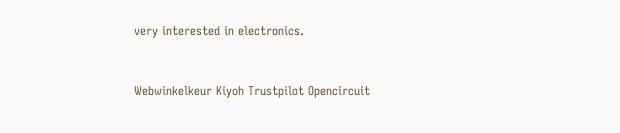very interested in electronics.


Webwinkelkeur Kiyoh Trustpilot Opencircuit